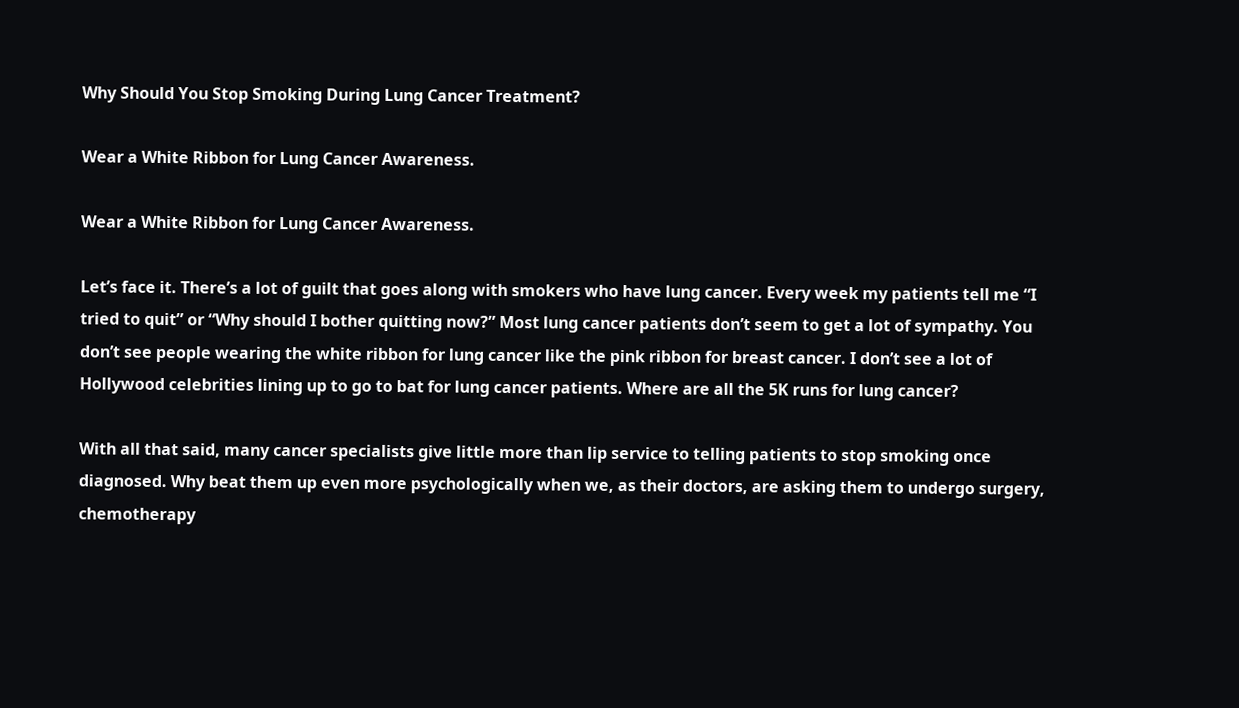Why Should You Stop Smoking During Lung Cancer Treatment?

Wear a White Ribbon for Lung Cancer Awareness.

Wear a White Ribbon for Lung Cancer Awareness.

Let’s face it. There’s a lot of guilt that goes along with smokers who have lung cancer. Every week my patients tell me “I tried to quit” or “Why should I bother quitting now?” Most lung cancer patients don’t seem to get a lot of sympathy. You don’t see people wearing the white ribbon for lung cancer like the pink ribbon for breast cancer. I don’t see a lot of Hollywood celebrities lining up to go to bat for lung cancer patients. Where are all the 5K runs for lung cancer?

With all that said, many cancer specialists give little more than lip service to telling patients to stop smoking once diagnosed. Why beat them up even more psychologically when we, as their doctors, are asking them to undergo surgery, chemotherapy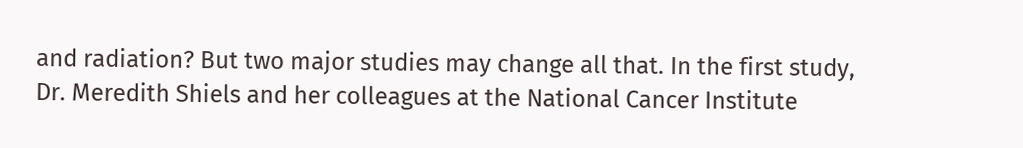and radiation? But two major studies may change all that. In the first study, Dr. Meredith Shiels and her colleagues at the National Cancer Institute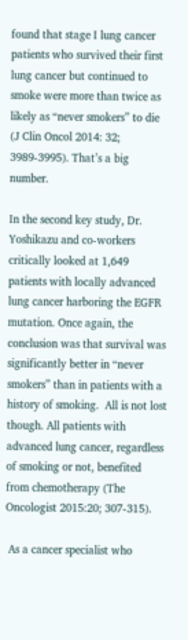found that stage I lung cancer patients who survived their first lung cancer but continued to smoke were more than twice as likely as “never smokers” to die (J Clin Oncol 2014: 32; 3989-3995). That’s a big number.

In the second key study, Dr. Yoshikazu and co-workers critically looked at 1,649 patients with locally advanced lung cancer harboring the EGFR mutation. Once again, the conclusion was that survival was significantly better in “never smokers” than in patients with a history of smoking.  All is not lost though. All patients with advanced lung cancer, regardless of smoking or not, benefited from chemotherapy (The Oncologist 2015:20; 307-315).

 As a cancer specialist who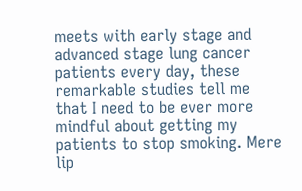meets with early stage and advanced stage lung cancer patients every day, these remarkable studies tell me that I need to be ever more mindful about getting my patients to stop smoking. Mere lip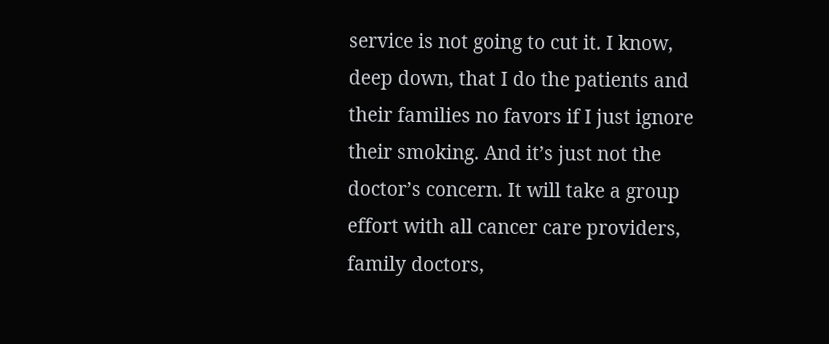service is not going to cut it. I know, deep down, that I do the patients and their families no favors if I just ignore their smoking. And it’s just not the doctor’s concern. It will take a group effort with all cancer care providers, family doctors,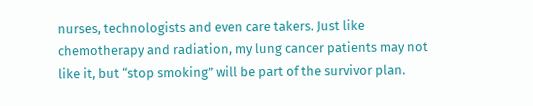nurses, technologists and even care takers. Just like chemotherapy and radiation, my lung cancer patients may not like it, but “stop smoking” will be part of the survivor plan.